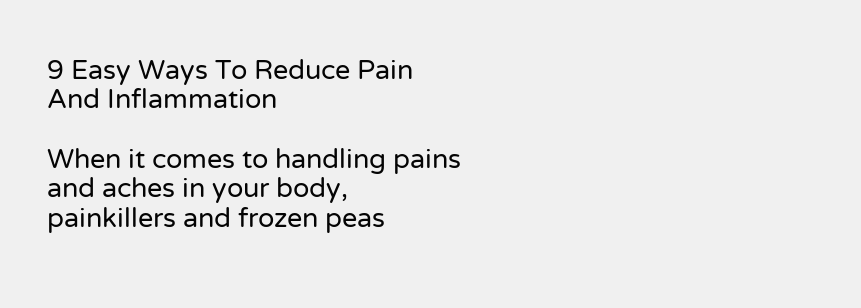9 Easy Ways To Reduce Pain And Inflammation

When it comes to handling pains and aches in your body, painkillers and frozen peas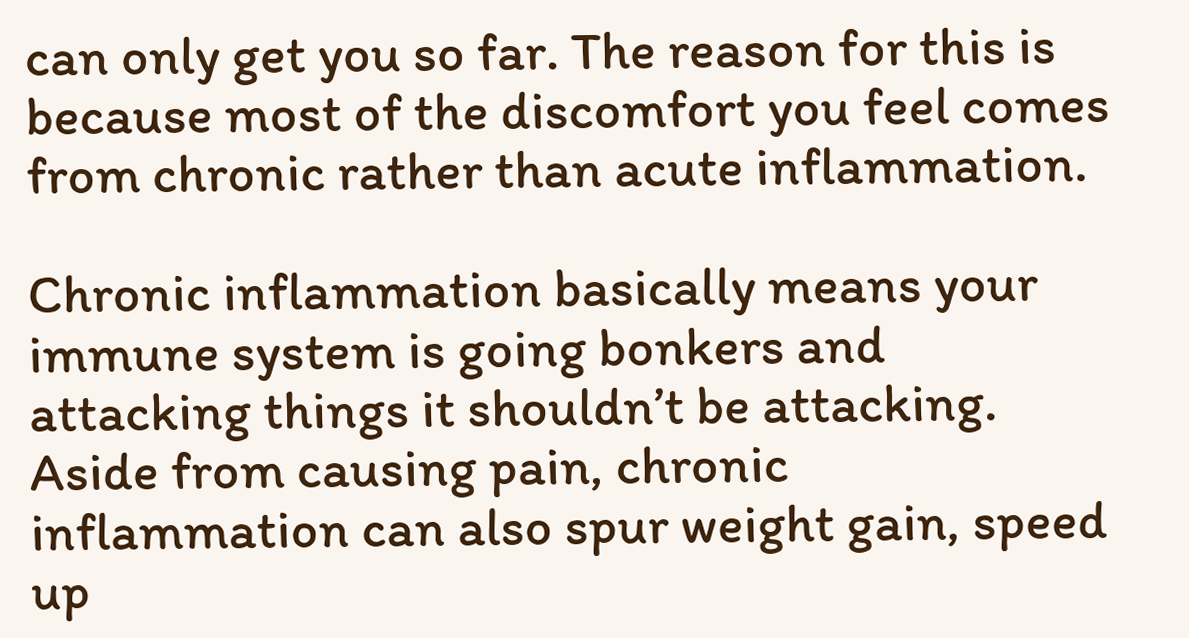can only get you so far. The reason for this is because most of the discomfort you feel comes from chronic rather than acute inflammation.

Chronic inflammation basically means your immune system is going bonkers and attacking things it shouldn’t be attacking. Aside from causing pain, chronic inflammation can also spur weight gain, speed up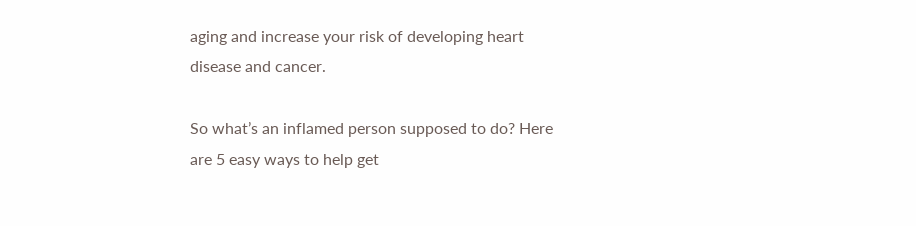aging and increase your risk of developing heart disease and cancer.

So what’s an inflamed person supposed to do? Here are 5 easy ways to help get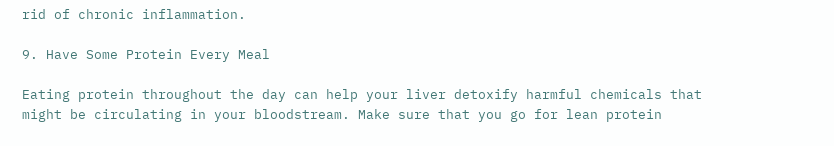rid of chronic inflammation.

9. Have Some Protein Every Meal

Eating protein throughout the day can help your liver detoxify harmful chemicals that might be circulating in your bloodstream. Make sure that you go for lean protein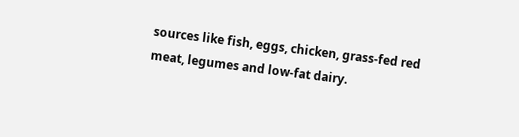sources like fish, eggs, chicken, grass-fed red meat, legumes and low-fat dairy.